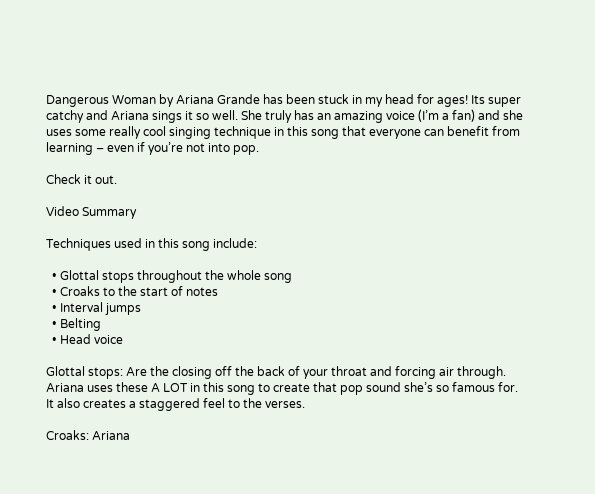Dangerous Woman by Ariana Grande has been stuck in my head for ages! Its super catchy and Ariana sings it so well. She truly has an amazing voice (I’m a fan) and she uses some really cool singing technique in this song that everyone can benefit from learning – even if you’re not into pop.

Check it out.

Video Summary

Techniques used in this song include:

  • Glottal stops throughout the whole song
  • Croaks to the start of notes
  • Interval jumps
  • Belting
  • Head voice

Glottal stops: Are the closing off the back of your throat and forcing air through. Ariana uses these A LOT in this song to create that pop sound she’s so famous for. It also creates a staggered feel to the verses.

Croaks: Ariana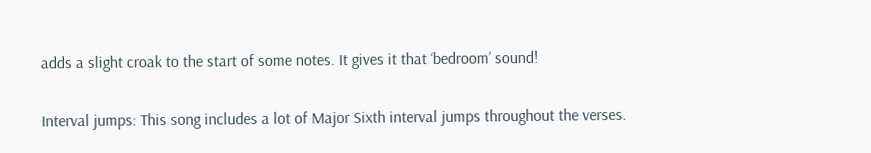adds a slight croak to the start of some notes. It gives it that ‘bedroom’ sound!

Interval jumps: This song includes a lot of Major Sixth interval jumps throughout the verses.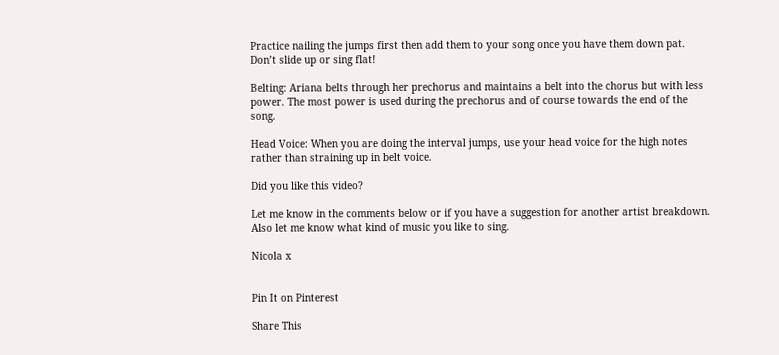Practice nailing the jumps first then add them to your song once you have them down pat. Don’t slide up or sing flat!

Belting: Ariana belts through her prechorus and maintains a belt into the chorus but with less power. The most power is used during the prechorus and of course towards the end of the song.

Head Voice: When you are doing the interval jumps, use your head voice for the high notes rather than straining up in belt voice.

Did you like this video?

Let me know in the comments below or if you have a suggestion for another artist breakdown. Also let me know what kind of music you like to sing.

Nicola x


Pin It on Pinterest

Share This